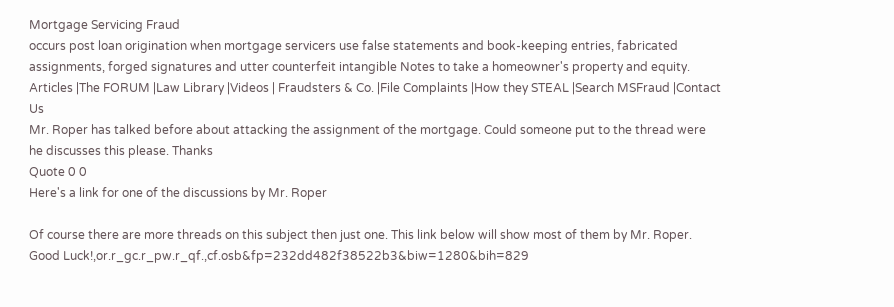Mortgage Servicing Fraud
occurs post loan origination when mortgage servicers use false statements and book-keeping entries, fabricated assignments, forged signatures and utter counterfeit intangible Notes to take a homeowner's property and equity.
Articles |The FORUM |Law Library |Videos | Fraudsters & Co. |File Complaints |How they STEAL |Search MSFraud |Contact Us
Mr. Roper has talked before about attacking the assignment of the mortgage. Could someone put to the thread were he discusses this please. Thanks
Quote 0 0
Here's a link for one of the discussions by Mr. Roper

Of course there are more threads on this subject then just one. This link below will show most of them by Mr. Roper. Good Luck!,or.r_gc.r_pw.r_qf.,cf.osb&fp=232dd482f38522b3&biw=1280&bih=829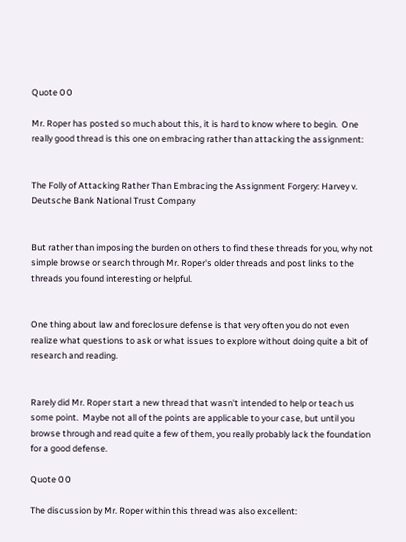Quote 0 0

Mr. Roper has posted so much about this, it is hard to know where to begin.  One really good thread is this one on embracing rather than attacking the assignment:


The Folly of Attacking Rather Than Embracing the Assignment Forgery: Harvey v. Deutsche Bank National Trust Company


But rather than imposing the burden on others to find these threads for you, why not simple browse or search through Mr. Roper's older threads and post links to the threads you found interesting or helpful.


One thing about law and foreclosure defense is that very often you do not even realize what questions to ask or what issues to explore without doing quite a bit of research and reading.


Rarely did Mr. Roper start a new thread that wasn't intended to help or teach us some point.  Maybe not all of the points are applicable to your case, but until you browse through and read quite a few of them, you really probably lack the foundation for a good defense.

Quote 0 0

The discussion by Mr. Roper within this thread was also excellent: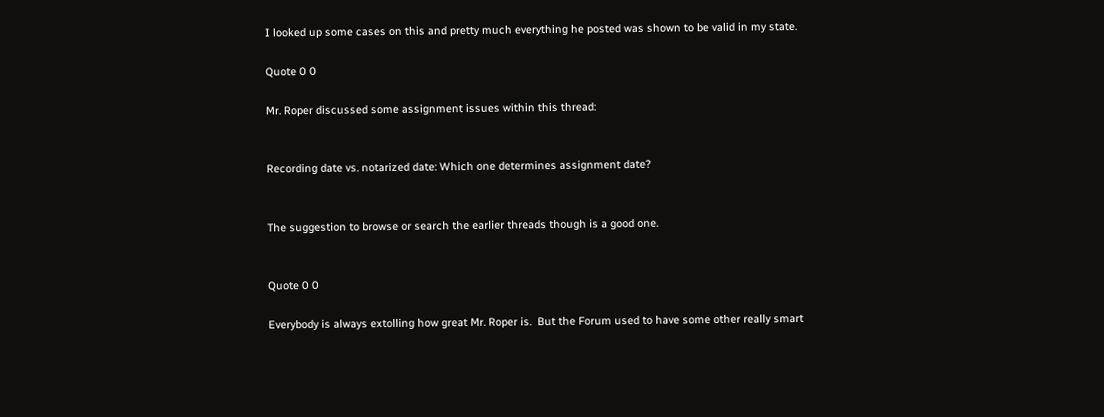I looked up some cases on this and pretty much everything he posted was shown to be valid in my state.

Quote 0 0

Mr. Roper discussed some assignment issues within this thread:


Recording date vs. notarized date: Which one determines assignment date?


The suggestion to browse or search the earlier threads though is a good one.


Quote 0 0

Everybody is always extolling how great Mr. Roper is.  But the Forum used to have some other really smart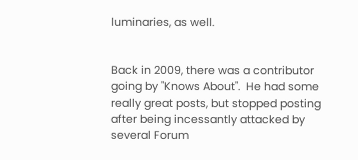luminaries, as well.


Back in 2009, there was a contributor going by "Knows About".  He had some really great posts, but stopped posting after being incessantly attacked by several Forum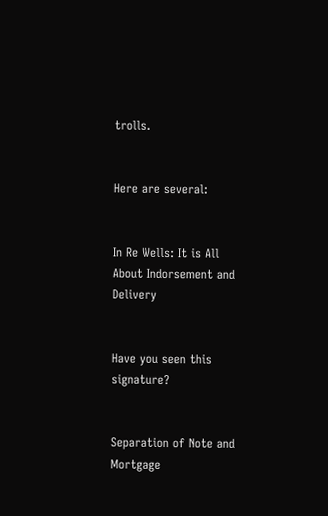trolls.


Here are several:


In Re Wells: It is All About Indorsement and Delivery


Have you seen this signature?


Separation of Note and Mortgage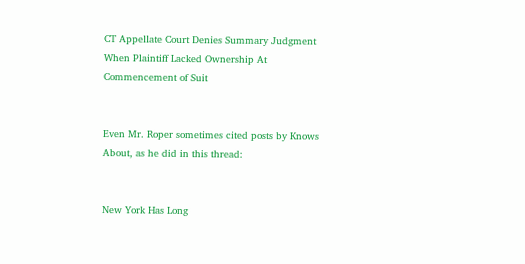CT Appellate Court Denies Summary Judgment When Plaintiff Lacked Ownership At Commencement of Suit


Even Mr. Roper sometimes cited posts by Knows About, as he did in this thread:


New York Has Long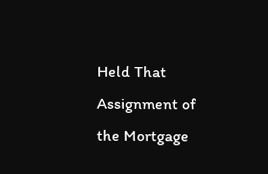Held That Assignment of the Mortgage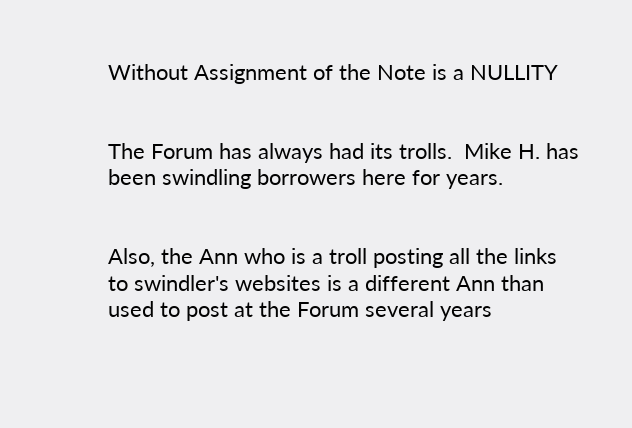Without Assignment of the Note is a NULLITY


The Forum has always had its trolls.  Mike H. has been swindling borrowers here for years.


Also, the Ann who is a troll posting all the links to swindler's websites is a different Ann than used to post at the Forum several years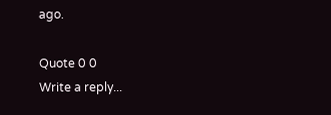ago.

Quote 0 0
Write a reply...